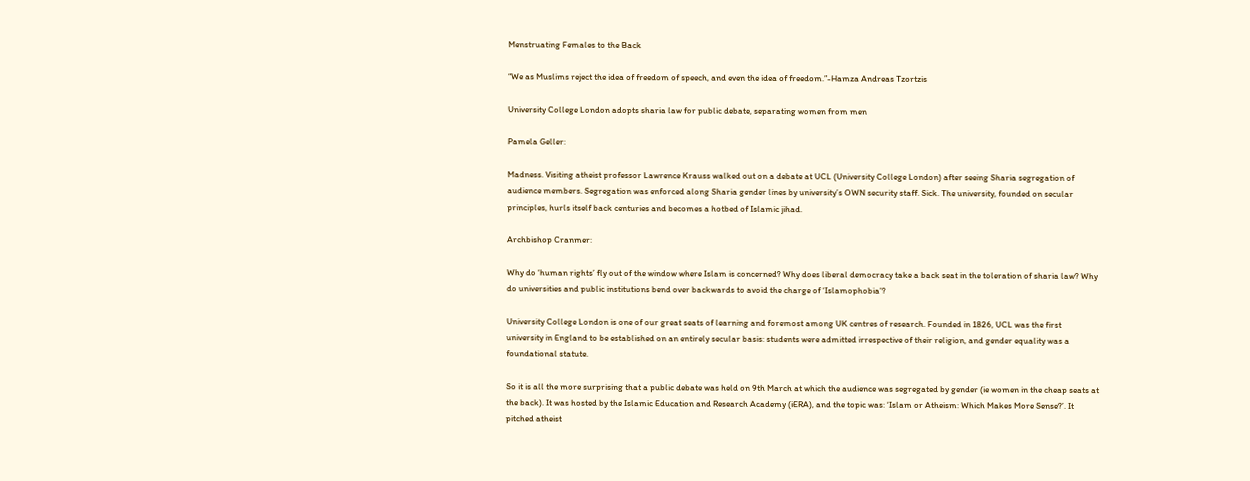Menstruating Females to the Back

“We as Muslims reject the idea of freedom of speech, and even the idea of freedom.”-Hamza Andreas Tzortzis

University College London adopts sharia law for public debate, separating women from men

Pamela Geller:

Madness. Visiting atheist professor Lawrence Krauss walked out on a debate at UCL (University College London) after seeing Sharia segregation of audience members. Segregation was enforced along Sharia gender lines by university’s OWN security staff. Sick. The university, founded on secular principles, hurls itself back centuries and becomes a hotbed of Islamic jihad.

Archbishop Cranmer:

Why do ‘human rights’ fly out of the window where Islam is concerned? Why does liberal democracy take a back seat in the toleration of sharia law? Why do universities and public institutions bend over backwards to avoid the charge of ‘Islamophobia’?

University College London is one of our great seats of learning and foremost among UK centres of research. Founded in 1826, UCL was the first university in England to be established on an entirely secular basis: students were admitted irrespective of their religion, and gender equality was a foundational statute.

So it is all the more surprising that a public debate was held on 9th March at which the audience was segregated by gender (ie women in the cheap seats at the back). It was hosted by the Islamic Education and Research Academy (iERA), and the topic was: ‘Islam or Atheism: Which Makes More Sense?’. It pitched atheist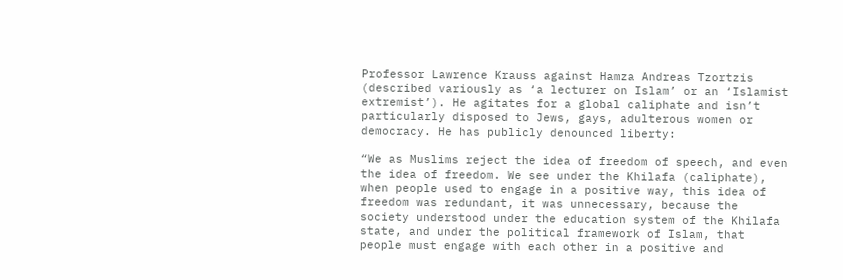Professor Lawrence Krauss against Hamza Andreas Tzortzis (described variously as ‘a lecturer on Islam’ or an ‘Islamist extremist’). He agitates for a global caliphate and isn’t particularly disposed to Jews, gays, adulterous women or democracy. He has publicly denounced liberty:

“We as Muslims reject the idea of freedom of speech, and even the idea of freedom. We see under the Khilafa (caliphate), when people used to engage in a positive way, this idea of freedom was redundant, it was unnecessary, because the society understood under the education system of the Khilafa state, and under the political framework of Islam, that people must engage with each other in a positive and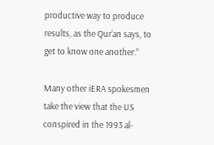productive way to produce results, as the Qur’an says, to get to know one another.”

Many other iERA spokesmen take the view that the US conspired in the 1993 al-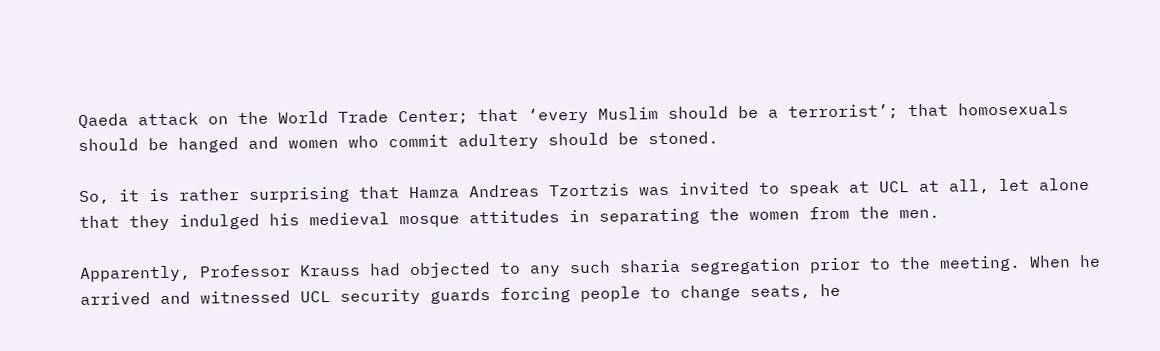Qaeda attack on the World Trade Center; that ‘every Muslim should be a terrorist’; that homosexuals should be hanged and women who commit adultery should be stoned.

So, it is rather surprising that Hamza Andreas Tzortzis was invited to speak at UCL at all, let alone that they indulged his medieval mosque attitudes in separating the women from the men.

Apparently, Professor Krauss had objected to any such sharia segregation prior to the meeting. When he arrived and witnessed UCL security guards forcing people to change seats, he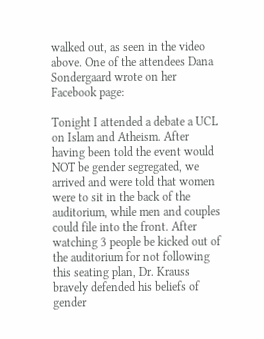walked out, as seen in the video above. One of the attendees Dana Sondergaard wrote on her Facebook page:

Tonight I attended a debate a UCL on Islam and Atheism. After having been told the event would NOT be gender segregated, we arrived and were told that women were to sit in the back of the auditorium, while men and couples could file into the front. After watching 3 people be kicked out of the auditorium for not following this seating plan, Dr. Krauss bravely defended his beliefs of gender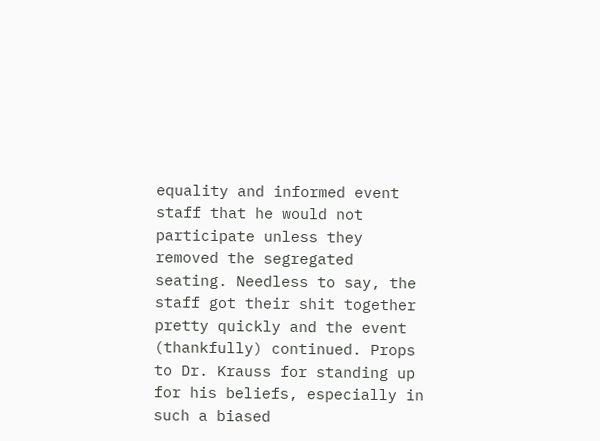equality and informed event staff that he would not participate unless they removed the segregated seating. Needless to say, the staff got their shit together pretty quickly and the event (thankfully) continued. Props to Dr. Krauss for standing up for his beliefs, especially in such a biased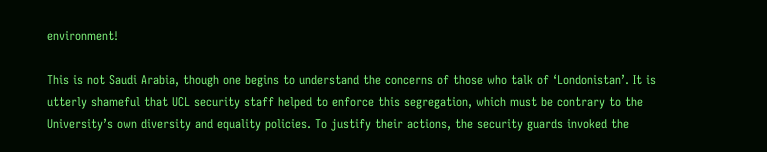environment!

This is not Saudi Arabia, though one begins to understand the concerns of those who talk of ‘Londonistan’. It is utterly shameful that UCL security staff helped to enforce this segregation, which must be contrary to the University’s own diversity and equality policies. To justify their actions, the security guards invoked the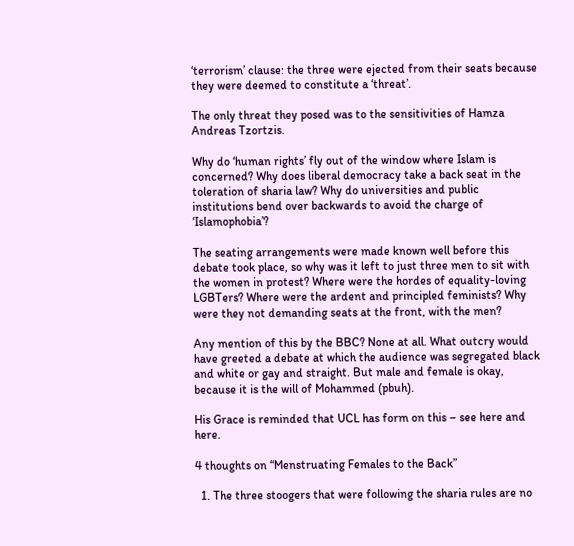‘terrorism’ clause: the three were ejected from their seats because they were deemed to constitute a ‘threat’.

The only threat they posed was to the sensitivities of Hamza Andreas Tzortzis.

Why do ‘human rights’ fly out of the window where Islam is concerned? Why does liberal democracy take a back seat in the toleration of sharia law? Why do universities and public institutions bend over backwards to avoid the charge of ‘Islamophobia’?

The seating arrangements were made known well before this debate took place, so why was it left to just three men to sit with the women in protest? Where were the hordes of equality-loving LGBTers? Where were the ardent and principled feminists? Why were they not demanding seats at the front, with the men?

Any mention of this by the BBC? None at all. What outcry would have greeted a debate at which the audience was segregated black and white or gay and straight. But male and female is okay, because it is the will of Mohammed (pbuh).

His Grace is reminded that UCL has form on this – see here and here.

4 thoughts on “Menstruating Females to the Back”

  1. The three stoogers that were following the sharia rules are no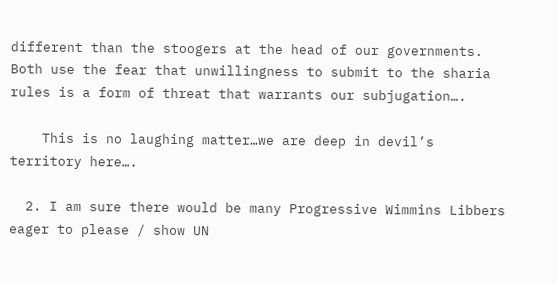different than the stoogers at the head of our governments. Both use the fear that unwillingness to submit to the sharia rules is a form of threat that warrants our subjugation….

    This is no laughing matter…we are deep in devil’s territory here….

  2. I am sure there would be many Progressive Wimmins Libbers eager to please / show UN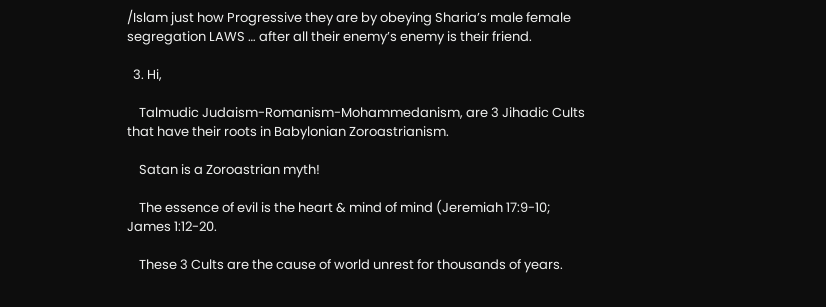/Islam just how Progressive they are by obeying Sharia’s male female segregation LAWS … after all their enemy’s enemy is their friend.

  3. Hi,

    Talmudic Judaism-Romanism-Mohammedanism, are 3 Jihadic Cults that have their roots in Babylonian Zoroastrianism.

    Satan is a Zoroastrian myth!

    The essence of evil is the heart & mind of mind (Jeremiah 17:9-10; James 1:12-20.

    These 3 Cults are the cause of world unrest for thousands of years.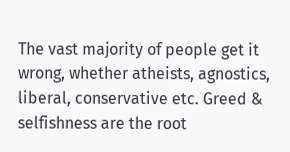The vast majority of people get it wrong, whether atheists, agnostics, liberal, conservative etc. Greed & selfishness are the root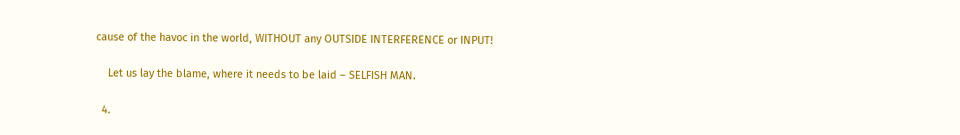cause of the havoc in the world, WITHOUT any OUTSIDE INTERFERENCE or INPUT!

    Let us lay the blame, where it needs to be laid – SELFISH MAN.

  4.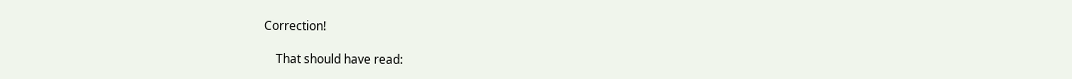Correction!

    That should have read: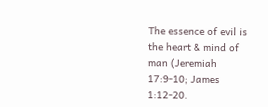The essence of evil is the heart & mind of man (Jeremiah 17:9-10; James 1:12-20.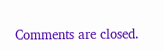Comments are closed.